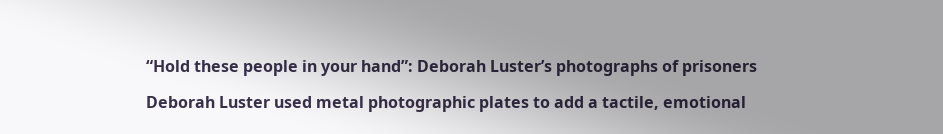“Hold these people in your hand”: Deborah Luster’s photographs of prisoners

Deborah Luster used metal photographic plates to add a tactile, emotional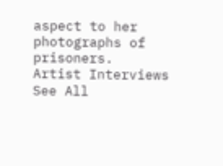aspect to her photographs of prisoners.
Artist Interviews
See All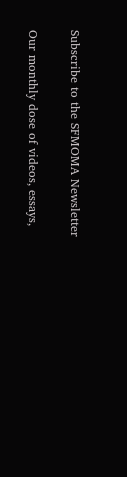Subscribe to the SFMOMA Newsletter

Our monthly dose of videos, essays,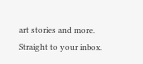art stories and more. Straight to your inbox.